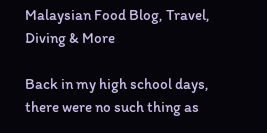Malaysian Food Blog, Travel, Diving & More

Back in my high school days, there were no such thing as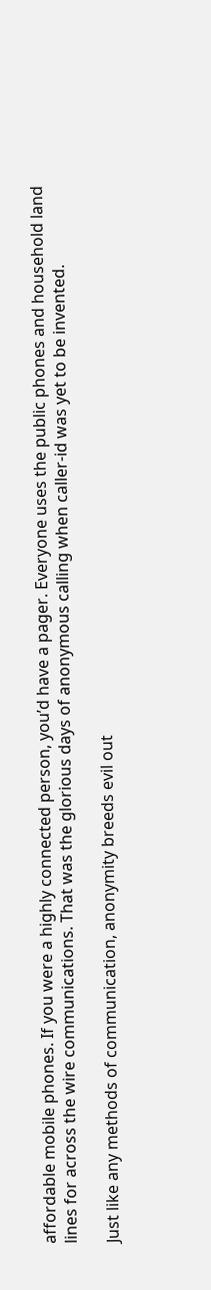affordable mobile phones. If you were a highly connected person, you’d have a pager. Everyone uses the public phones and household land lines for across the wire communications. That was the glorious days of anonymous calling when caller-id was yet to be invented.

Just like any methods of communication, anonymity breeds evil out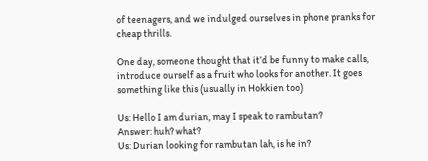of teenagers, and we indulged ourselves in phone pranks for cheap thrills.

One day, someone thought that it’d be funny to make calls, introduce ourself as a fruit who looks for another. It goes something like this (usually in Hokkien too)

Us: Hello I am durian, may I speak to rambutan?
Answer: huh? what?
Us: Durian looking for rambutan lah, is he in?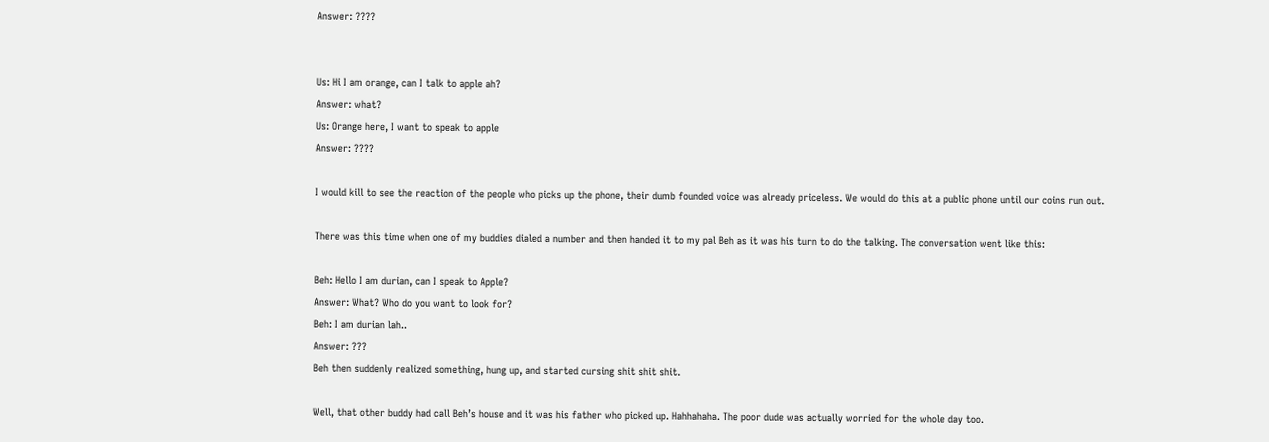Answer: ????


Us: Hi I am orange, can I talk to apple ah?
Answer: what?
Us: Orange here, I want to speak to apple
Answer: ????

I would kill to see the reaction of the people who picks up the phone, their dumb founded voice was already priceless. We would do this at a public phone until our coins run out.

There was this time when one of my buddies dialed a number and then handed it to my pal Beh as it was his turn to do the talking. The conversation went like this:

Beh: Hello I am durian, can I speak to Apple?
Answer: What? Who do you want to look for?
Beh: I am durian lah..
Answer: ???
Beh then suddenly realized something, hung up, and started cursing shit shit shit.

Well, that other buddy had call Beh’s house and it was his father who picked up. Hahhahaha. The poor dude was actually worried for the whole day too.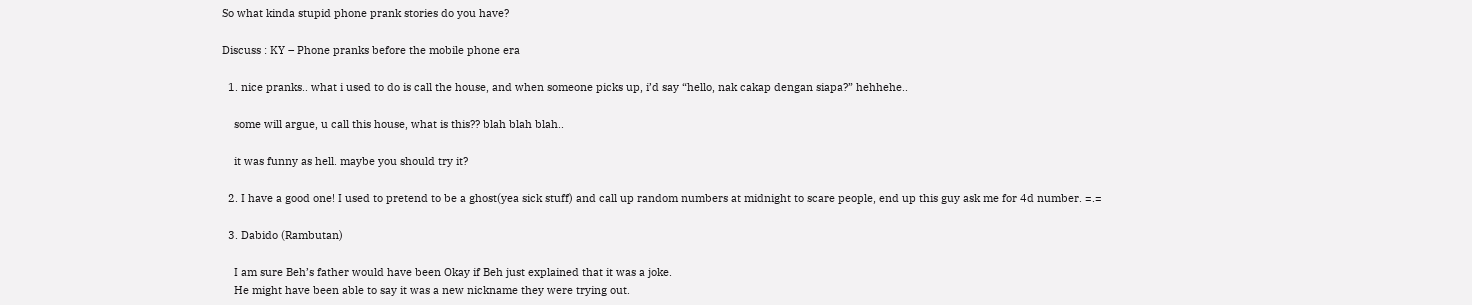So what kinda stupid phone prank stories do you have?

Discuss : KY – Phone pranks before the mobile phone era

  1. nice pranks.. what i used to do is call the house, and when someone picks up, i’d say “hello, nak cakap dengan siapa?” hehhehe..

    some will argue, u call this house, what is this?? blah blah blah..

    it was funny as hell. maybe you should try it?

  2. I have a good one! I used to pretend to be a ghost(yea sick stuff) and call up random numbers at midnight to scare people, end up this guy ask me for 4d number. =.=

  3. Dabido (Rambutan)

    I am sure Beh’s father would have been Okay if Beh just explained that it was a joke.
    He might have been able to say it was a new nickname they were trying out.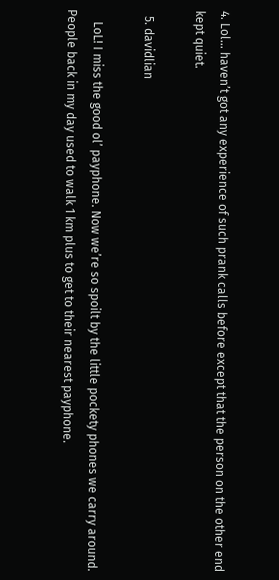4. Lol… haven’t got any experience of such prank calls before except that the person on the other end kept quiet.

  5. davidlian

    LoL! I miss the good ol’ payphone. Now we’re so spoilt by the little pockety phones we carry around. People back in my day used to walk 1 km plus to get to their nearest payphone.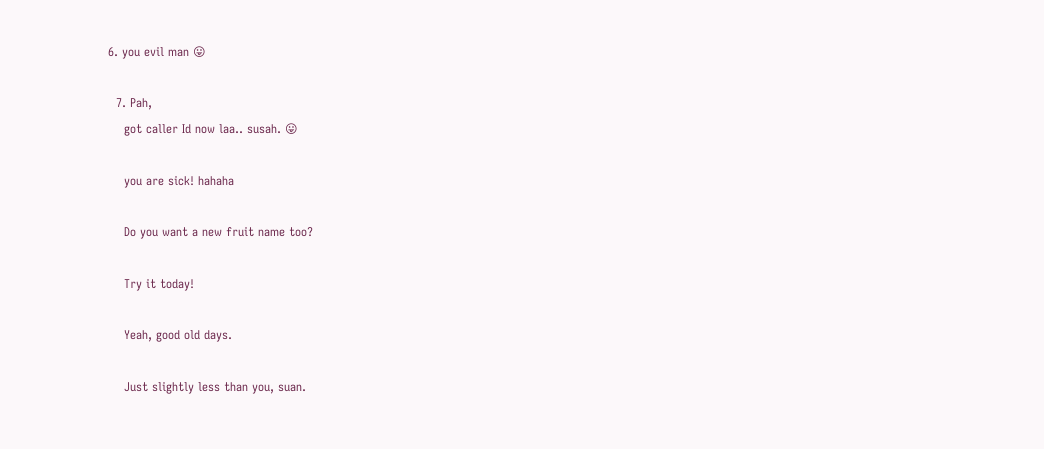6. you evil man 😛

  7. Pah,
    got caller Id now laa.. susah. 😛

    you are sick! hahaha

    Do you want a new fruit name too?

    Try it today!

    Yeah, good old days.

    Just slightly less than you, suan.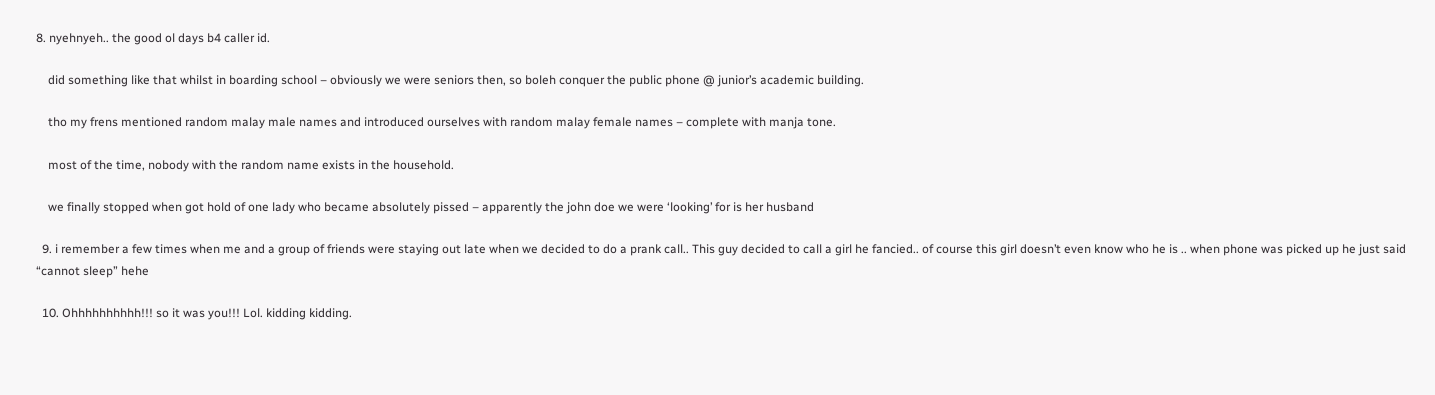8. nyehnyeh.. the good ol days b4 caller id.

    did something like that whilst in boarding school – obviously we were seniors then, so boleh conquer the public phone @ junior’s academic building.

    tho my frens mentioned random malay male names and introduced ourselves with random malay female names – complete with manja tone.

    most of the time, nobody with the random name exists in the household.

    we finally stopped when got hold of one lady who became absolutely pissed – apparently the john doe we were ‘looking’ for is her husband

  9. i remember a few times when me and a group of friends were staying out late when we decided to do a prank call.. This guy decided to call a girl he fancied.. of course this girl doesn’t even know who he is .. when phone was picked up he just said “cannot sleep” hehe

  10. Ohhhhhhhhhh!!! so it was you!!! Lol. kidding kidding.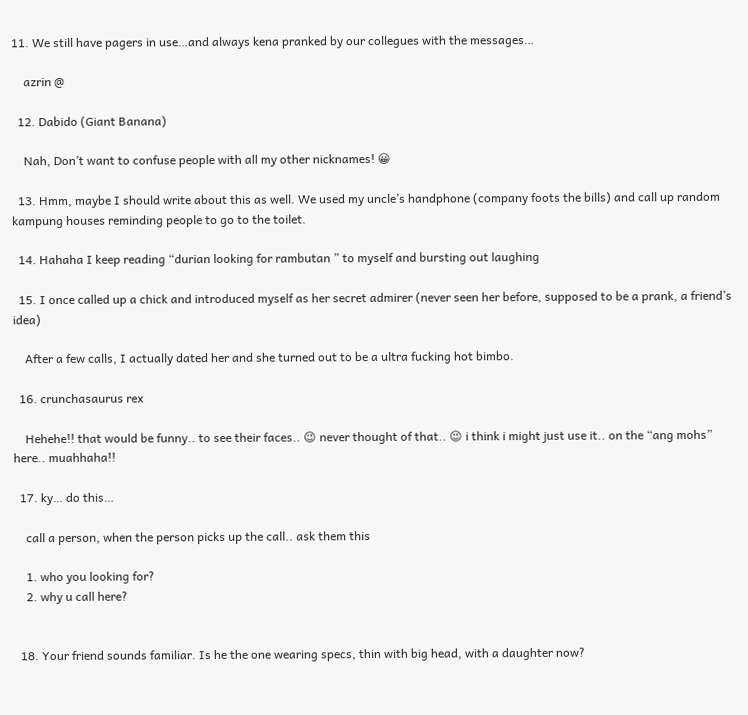11. We still have pagers in use…and always kena pranked by our collegues with the messages…

    azrin @

  12. Dabido (Giant Banana)

    Nah, Don’t want to confuse people with all my other nicknames! 😀

  13. Hmm, maybe I should write about this as well. We used my uncle’s handphone (company foots the bills) and call up random kampung houses reminding people to go to the toilet.

  14. Hahaha I keep reading “durian looking for rambutan ” to myself and bursting out laughing

  15. I once called up a chick and introduced myself as her secret admirer (never seen her before, supposed to be a prank, a friend’s idea)

    After a few calls, I actually dated her and she turned out to be a ultra fucking hot bimbo.

  16. crunchasaurus rex

    Hehehe!! that would be funny.. to see their faces.. 😉 never thought of that.. 😉 i think i might just use it.. on the “ang mohs” here.. muahhaha!!

  17. ky… do this…

    call a person, when the person picks up the call.. ask them this

    1. who you looking for?
    2. why u call here?


  18. Your friend sounds familiar. Is he the one wearing specs, thin with big head, with a daughter now?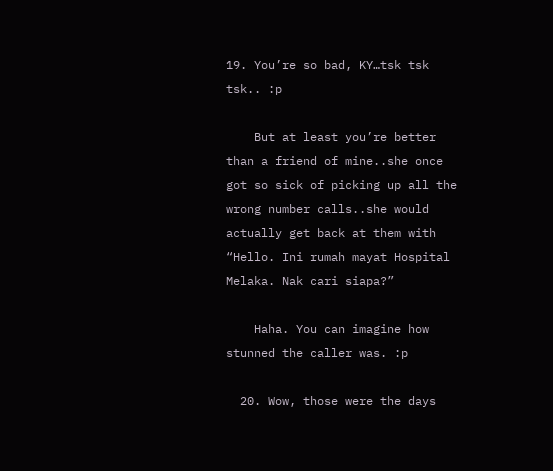19. You’re so bad, KY…tsk tsk tsk.. :p

    But at least you’re better than a friend of mine..she once got so sick of picking up all the wrong number calls..she would actually get back at them with “Hello. Ini rumah mayat Hospital Melaka. Nak cari siapa?”

    Haha. You can imagine how stunned the caller was. :p

  20. Wow, those were the days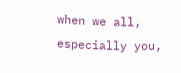when we all, especially you,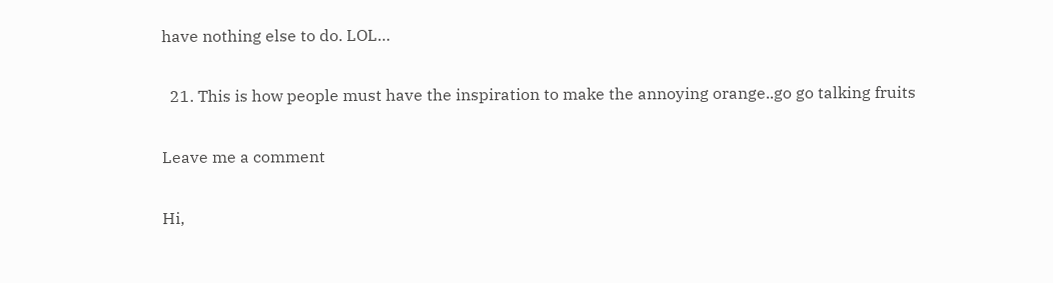have nothing else to do. LOL…

  21. This is how people must have the inspiration to make the annoying orange..go go talking fruits

Leave me a comment

Hi,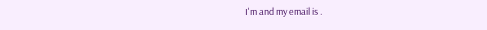I'm and my email is .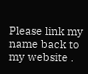Please link my name back to my website .